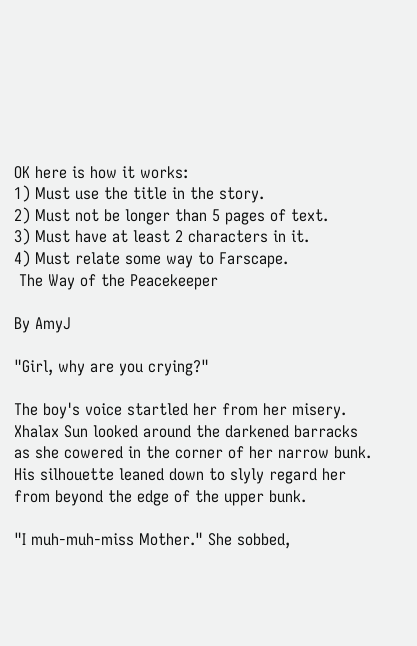OK here is how it works:
1) Must use the title in the story.
2) Must not be longer than 5 pages of text.
3) Must have at least 2 characters in it.
4) Must relate some way to Farscape.
 The Way of the Peacekeeper

By AmyJ

"Girl, why are you crying?"

The boy's voice startled her from her misery. Xhalax Sun looked around the darkened barracks as she cowered in the corner of her narrow bunk. His silhouette leaned down to slyly regard her from beyond the edge of the upper bunk.

"I muh-muh-miss Mother." She sobbed,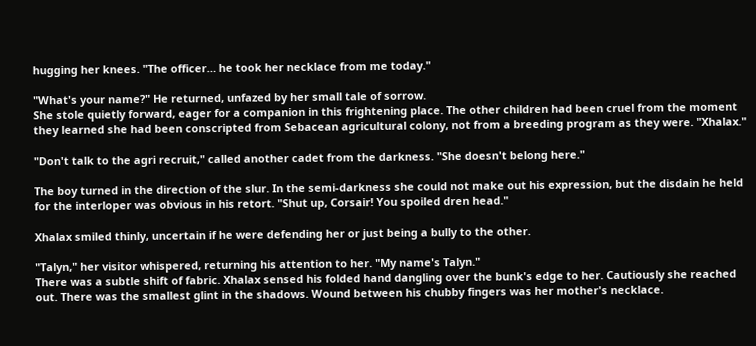hugging her knees. "The officer… he took her necklace from me today."

"What's your name?" He returned, unfazed by her small tale of sorrow.
She stole quietly forward, eager for a companion in this frightening place. The other children had been cruel from the moment they learned she had been conscripted from Sebacean agricultural colony, not from a breeding program as they were. "Xhalax."

"Don't talk to the agri recruit," called another cadet from the darkness. "She doesn't belong here."

The boy turned in the direction of the slur. In the semi-darkness she could not make out his expression, but the disdain he held for the interloper was obvious in his retort. "Shut up, Corsair! You spoiled dren head."

Xhalax smiled thinly, uncertain if he were defending her or just being a bully to the other.

"Talyn," her visitor whispered, returning his attention to her. "My name's Talyn."
There was a subtle shift of fabric. Xhalax sensed his folded hand dangling over the bunk's edge to her. Cautiously she reached out. There was the smallest glint in the shadows. Wound between his chubby fingers was her mother's necklace.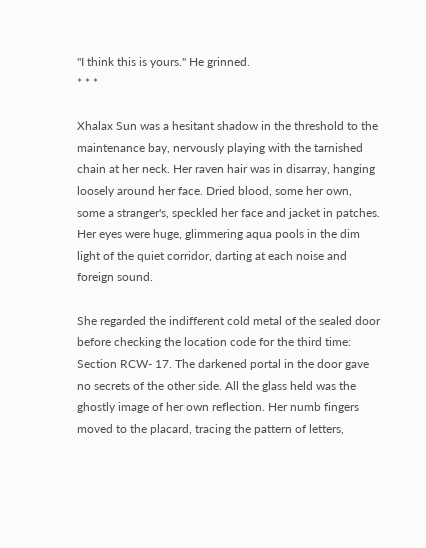"I think this is yours." He grinned.
* * *

Xhalax Sun was a hesitant shadow in the threshold to the maintenance bay, nervously playing with the tarnished chain at her neck. Her raven hair was in disarray, hanging loosely around her face. Dried blood, some her own, some a stranger's, speckled her face and jacket in patches. Her eyes were huge, glimmering aqua pools in the dim light of the quiet corridor, darting at each noise and foreign sound.

She regarded the indifferent cold metal of the sealed door before checking the location code for the third time: Section RCW- 17. The darkened portal in the door gave no secrets of the other side. All the glass held was the ghostly image of her own reflection. Her numb fingers moved to the placard, tracing the pattern of letters,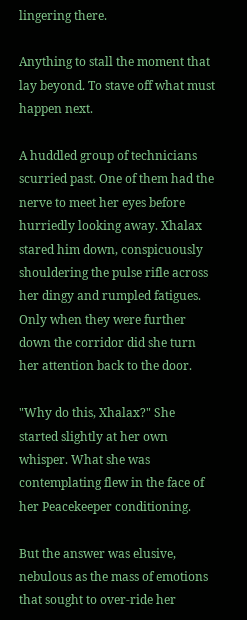lingering there.

Anything to stall the moment that lay beyond. To stave off what must happen next.

A huddled group of technicians scurried past. One of them had the nerve to meet her eyes before hurriedly looking away. Xhalax stared him down, conspicuously shouldering the pulse rifle across her dingy and rumpled fatigues. Only when they were further down the corridor did she turn her attention back to the door.

"Why do this, Xhalax?" She started slightly at her own whisper. What she was contemplating flew in the face of her Peacekeeper conditioning.

But the answer was elusive, nebulous as the mass of emotions that sought to over-ride her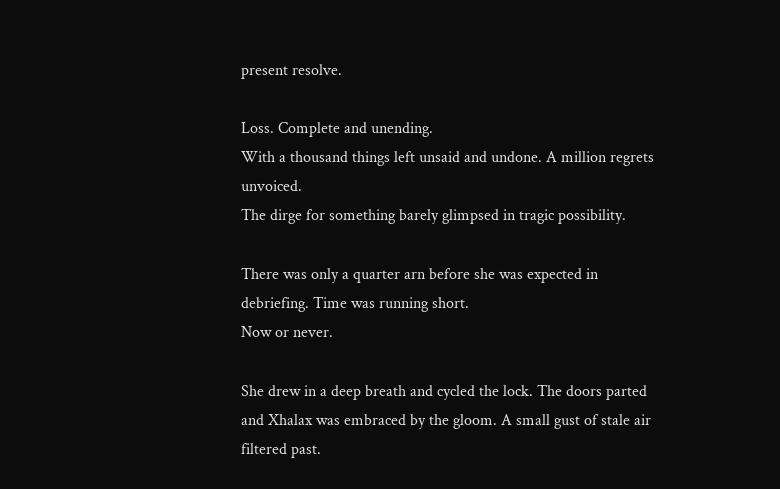present resolve.

Loss. Complete and unending.
With a thousand things left unsaid and undone. A million regrets unvoiced.
The dirge for something barely glimpsed in tragic possibility.

There was only a quarter arn before she was expected in debriefing. Time was running short.
Now or never.

She drew in a deep breath and cycled the lock. The doors parted and Xhalax was embraced by the gloom. A small gust of stale air filtered past.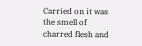Carried on it was the smell of charred flesh and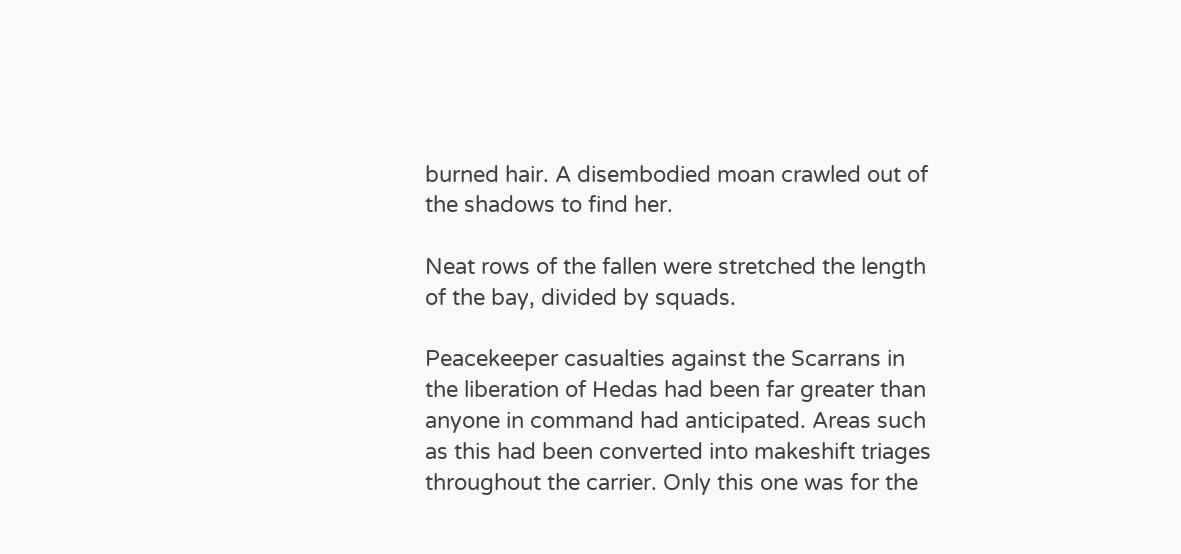burned hair. A disembodied moan crawled out of the shadows to find her.

Neat rows of the fallen were stretched the length of the bay, divided by squads.

Peacekeeper casualties against the Scarrans in the liberation of Hedas had been far greater than anyone in command had anticipated. Areas such as this had been converted into makeshift triages throughout the carrier. Only this one was for the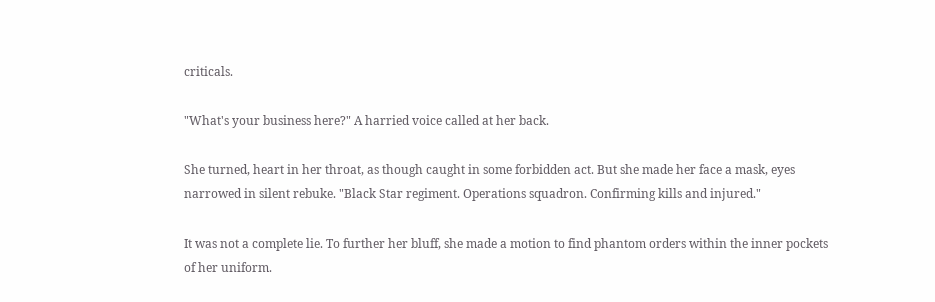criticals.

"What's your business here?" A harried voice called at her back.

She turned, heart in her throat, as though caught in some forbidden act. But she made her face a mask, eyes narrowed in silent rebuke. "Black Star regiment. Operations squadron. Confirming kills and injured."

It was not a complete lie. To further her bluff, she made a motion to find phantom orders within the inner pockets of her uniform.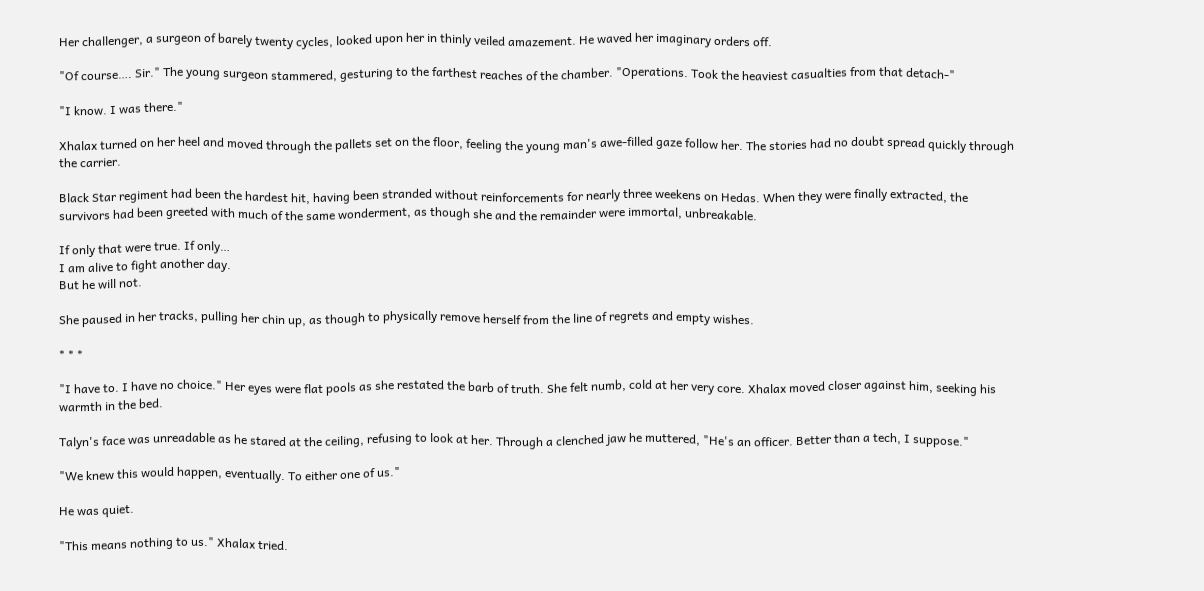Her challenger, a surgeon of barely twenty cycles, looked upon her in thinly veiled amazement. He waved her imaginary orders off.

"Of course…. Sir." The young surgeon stammered, gesturing to the farthest reaches of the chamber. "Operations. Took the heaviest casualties from that detach-"

"I know. I was there."

Xhalax turned on her heel and moved through the pallets set on the floor, feeling the young man's awe-filled gaze follow her. The stories had no doubt spread quickly through the carrier.

Black Star regiment had been the hardest hit, having been stranded without reinforcements for nearly three weekens on Hedas. When they were finally extracted, the survivors had been greeted with much of the same wonderment, as though she and the remainder were immortal, unbreakable.

If only that were true. If only…
I am alive to fight another day.
But he will not.

She paused in her tracks, pulling her chin up, as though to physically remove herself from the line of regrets and empty wishes.

* * *

"I have to. I have no choice." Her eyes were flat pools as she restated the barb of truth. She felt numb, cold at her very core. Xhalax moved closer against him, seeking his warmth in the bed.

Talyn's face was unreadable as he stared at the ceiling, refusing to look at her. Through a clenched jaw he muttered, "He's an officer. Better than a tech, I suppose."

"We knew this would happen, eventually. To either one of us."

He was quiet.

"This means nothing to us." Xhalax tried.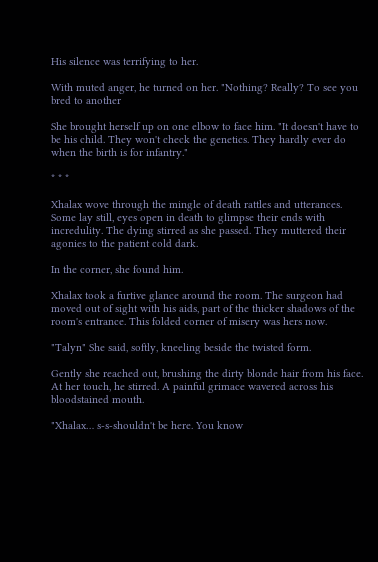His silence was terrifying to her.

With muted anger, he turned on her. "Nothing? Really? To see you bred to another

She brought herself up on one elbow to face him. "It doesn't have to be his child. They won't check the genetics. They hardly ever do when the birth is for infantry."

* * *

Xhalax wove through the mingle of death rattles and utterances. Some lay still, eyes open in death to glimpse their ends with incredulity. The dying stirred as she passed. They muttered their agonies to the patient cold dark.

In the corner, she found him.

Xhalax took a furtive glance around the room. The surgeon had moved out of sight with his aids, part of the thicker shadows of the room's entrance. This folded corner of misery was hers now.

"Talyn" She said, softly, kneeling beside the twisted form.

Gently she reached out, brushing the dirty blonde hair from his face. At her touch, he stirred. A painful grimace wavered across his bloodstained mouth.

"Xhalax… s-s-shouldn't be here. You know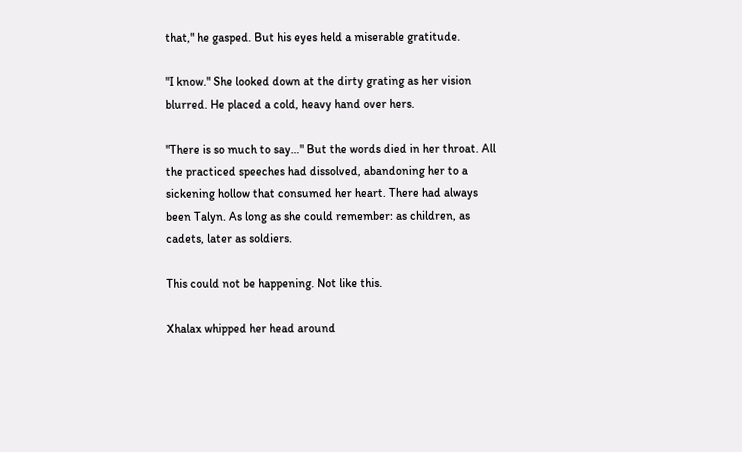that," he gasped. But his eyes held a miserable gratitude.

"I know." She looked down at the dirty grating as her vision blurred. He placed a cold, heavy hand over hers.

"There is so much to say…" But the words died in her throat. All the practiced speeches had dissolved, abandoning her to a sickening hollow that consumed her heart. There had always been Talyn. As long as she could remember: as children, as cadets, later as soldiers.

This could not be happening. Not like this.

Xhalax whipped her head around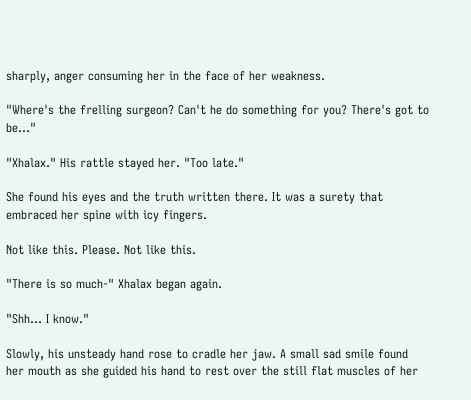sharply, anger consuming her in the face of her weakness.

"Where's the frelling surgeon? Can't he do something for you? There's got to be…"

"Xhalax." His rattle stayed her. "Too late."

She found his eyes and the truth written there. It was a surety that embraced her spine with icy fingers.

Not like this. Please. Not like this.

"There is so much-" Xhalax began again.

"Shh… I know."

Slowly, his unsteady hand rose to cradle her jaw. A small sad smile found her mouth as she guided his hand to rest over the still flat muscles of her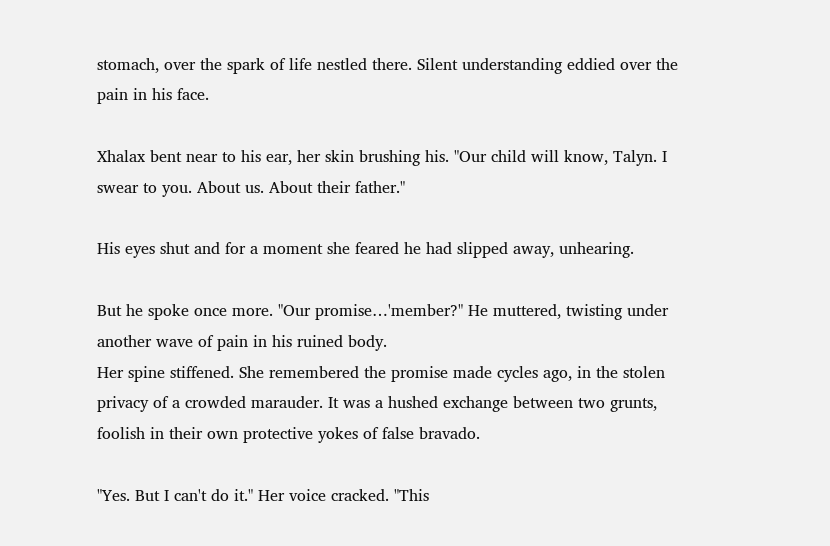stomach, over the spark of life nestled there. Silent understanding eddied over the pain in his face.

Xhalax bent near to his ear, her skin brushing his. "Our child will know, Talyn. I swear to you. About us. About their father."

His eyes shut and for a moment she feared he had slipped away, unhearing.

But he spoke once more. "Our promise…'member?" He muttered, twisting under another wave of pain in his ruined body.
Her spine stiffened. She remembered the promise made cycles ago, in the stolen privacy of a crowded marauder. It was a hushed exchange between two grunts, foolish in their own protective yokes of false bravado.

"Yes. But I can't do it." Her voice cracked. "This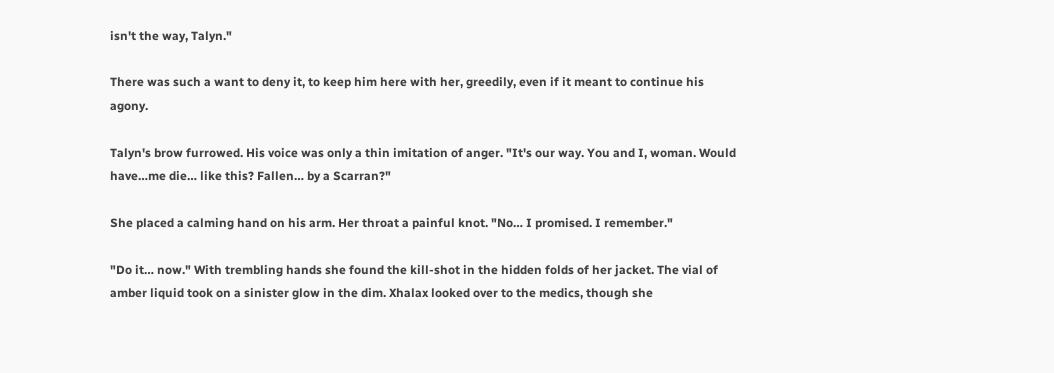isn't the way, Talyn."

There was such a want to deny it, to keep him here with her, greedily, even if it meant to continue his agony.

Talyn's brow furrowed. His voice was only a thin imitation of anger. "It's our way. You and I, woman. Would have…me die… like this? Fallen… by a Scarran?"

She placed a calming hand on his arm. Her throat a painful knot. "No… I promised. I remember."

"Do it… now." With trembling hands she found the kill-shot in the hidden folds of her jacket. The vial of amber liquid took on a sinister glow in the dim. Xhalax looked over to the medics, though she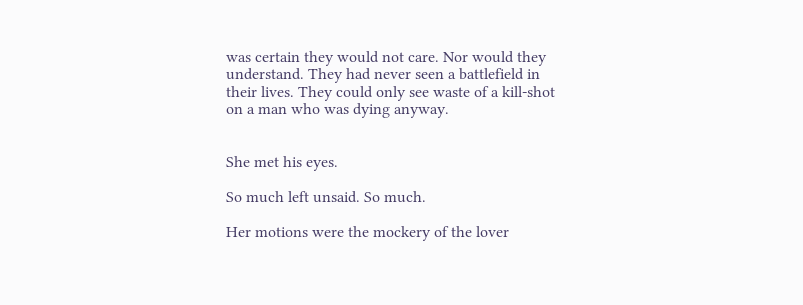was certain they would not care. Nor would they understand. They had never seen a battlefield in their lives. They could only see waste of a kill-shot on a man who was dying anyway.


She met his eyes.

So much left unsaid. So much.

Her motions were the mockery of the lover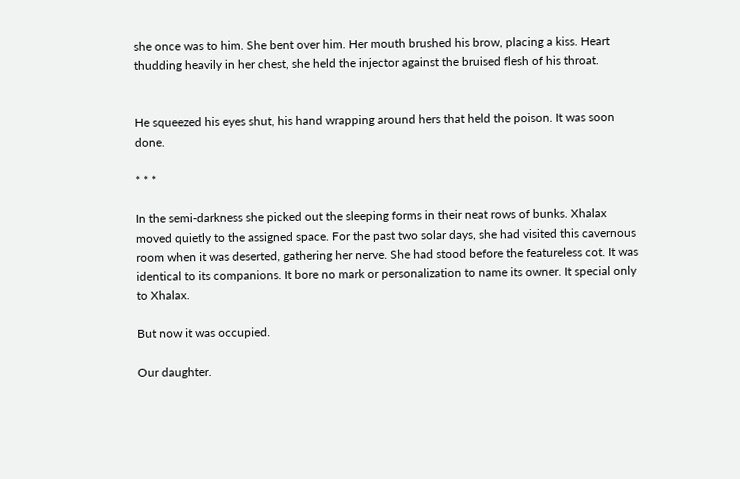she once was to him. She bent over him. Her mouth brushed his brow, placing a kiss. Heart thudding heavily in her chest, she held the injector against the bruised flesh of his throat.


He squeezed his eyes shut, his hand wrapping around hers that held the poison. It was soon done.

* * *

In the semi-darkness she picked out the sleeping forms in their neat rows of bunks. Xhalax moved quietly to the assigned space. For the past two solar days, she had visited this cavernous room when it was deserted, gathering her nerve. She had stood before the featureless cot. It was identical to its companions. It bore no mark or personalization to name its owner. It special only to Xhalax.

But now it was occupied.

Our daughter.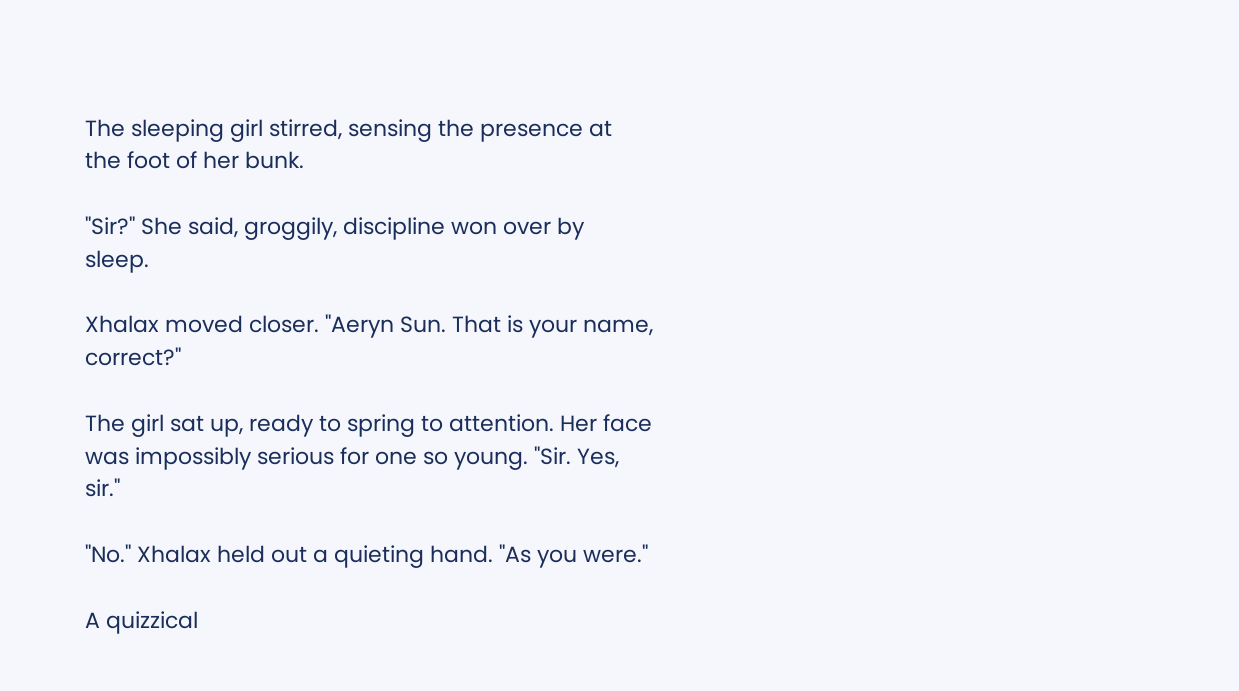The sleeping girl stirred, sensing the presence at the foot of her bunk.

"Sir?" She said, groggily, discipline won over by sleep.

Xhalax moved closer. "Aeryn Sun. That is your name, correct?"

The girl sat up, ready to spring to attention. Her face was impossibly serious for one so young. "Sir. Yes, sir."

"No." Xhalax held out a quieting hand. "As you were."

A quizzical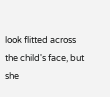look flitted across the child's face, but she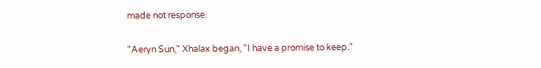made not response.

"Aeryn Sun," Xhalax began, "I have a promise to keep."